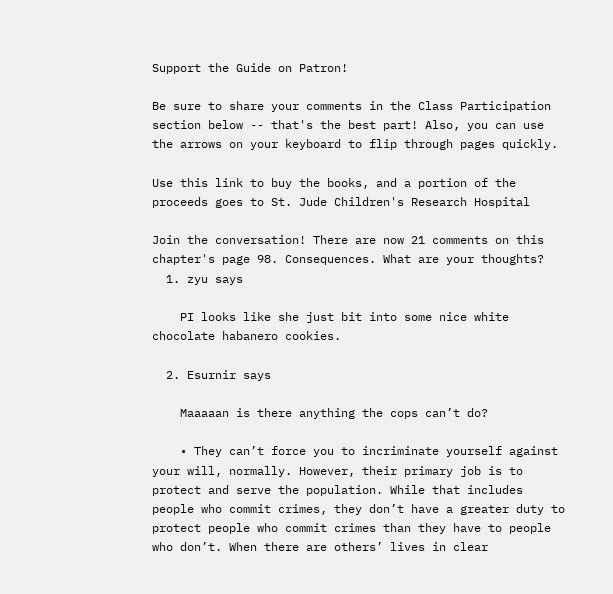Support the Guide on Patron!

Be sure to share your comments in the Class Participation section below -- that's the best part! Also, you can use the arrows on your keyboard to flip through pages quickly.

Use this link to buy the books, and a portion of the proceeds goes to St. Jude Children's Research Hospital

Join the conversation! There are now 21 comments on this chapter's page 98. Consequences. What are your thoughts?
  1. zyu says

    PI looks like she just bit into some nice white chocolate habanero cookies.

  2. Esurnir says

    Maaaaan is there anything the cops can’t do?

    • They can’t force you to incriminate yourself against your will, normally. However, their primary job is to protect and serve the population. While that includes people who commit crimes, they don’t have a greater duty to protect people who commit crimes than they have to people who don’t. When there are others’ lives in clear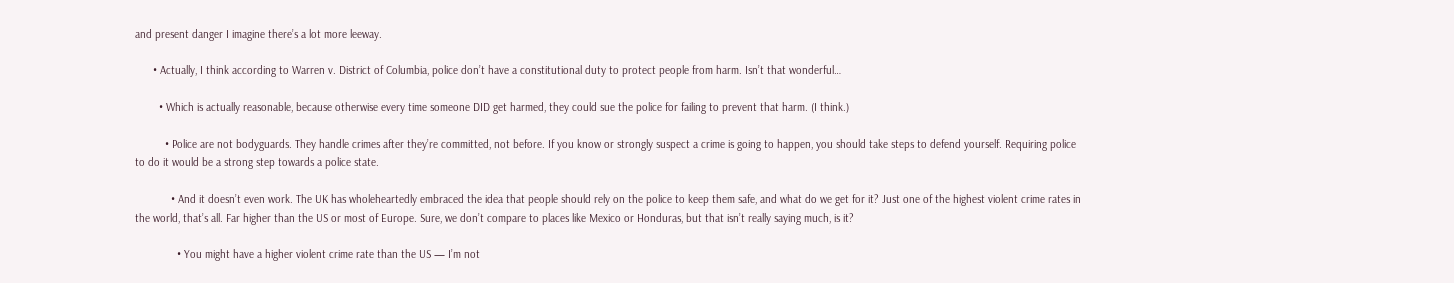and present danger I imagine there’s a lot more leeway.

      • Actually, I think according to Warren v. District of Columbia, police don’t have a constitutional duty to protect people from harm. Isn’t that wonderful…

        • Which is actually reasonable, because otherwise every time someone DID get harmed, they could sue the police for failing to prevent that harm. (I think.)

          • Police are not bodyguards. They handle crimes after they’re committed, not before. If you know or strongly suspect a crime is going to happen, you should take steps to defend yourself. Requiring police to do it would be a strong step towards a police state.

            • And it doesn’t even work. The UK has wholeheartedly embraced the idea that people should rely on the police to keep them safe, and what do we get for it? Just one of the highest violent crime rates in the world, that’s all. Far higher than the US or most of Europe. Sure, we don’t compare to places like Mexico or Honduras, but that isn’t really saying much, is it?

              • You might have a higher violent crime rate than the US — I’m not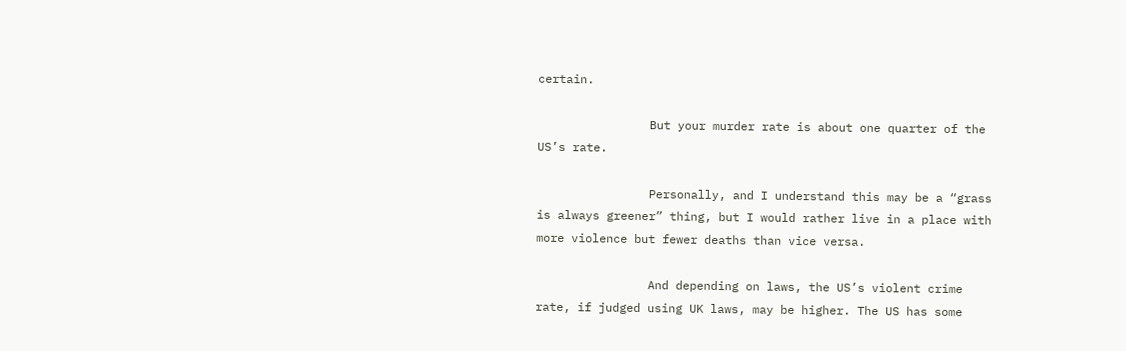certain.

                But your murder rate is about one quarter of the US’s rate.

                Personally, and I understand this may be a “grass is always greener” thing, but I would rather live in a place with more violence but fewer deaths than vice versa.

                And depending on laws, the US’s violent crime rate, if judged using UK laws, may be higher. The US has some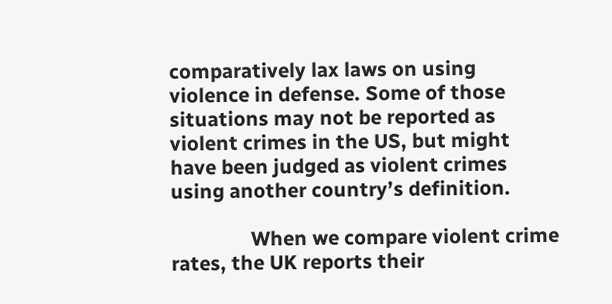comparatively lax laws on using violence in defense. Some of those situations may not be reported as violent crimes in the US, but might have been judged as violent crimes using another country’s definition.

                When we compare violent crime rates, the UK reports their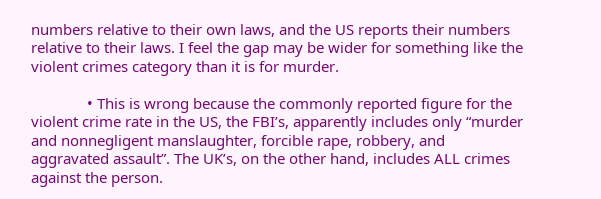numbers relative to their own laws, and the US reports their numbers relative to their laws. I feel the gap may be wider for something like the violent crimes category than it is for murder.

              • This is wrong because the commonly reported figure for the violent crime rate in the US, the FBI’s, apparently includes only “murder and nonnegligent manslaughter, forcible rape, robbery, and aggravated assault”. The UK’s, on the other hand, includes ALL crimes against the person.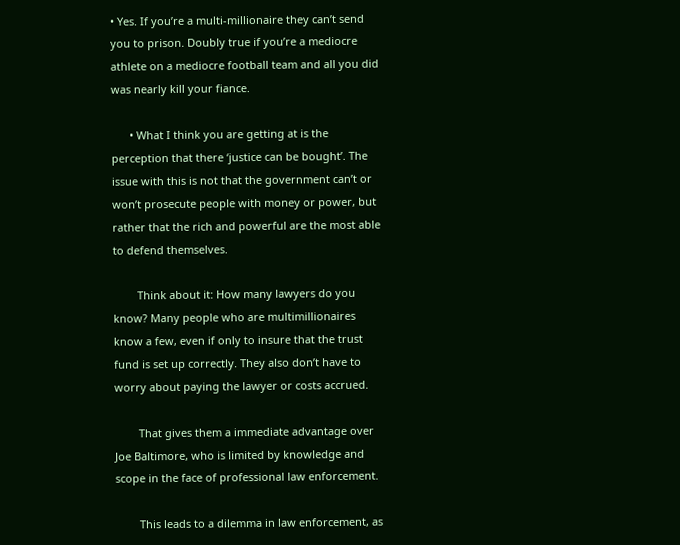• Yes. If you’re a multi-millionaire they can’t send you to prison. Doubly true if you’re a mediocre athlete on a mediocre football team and all you did was nearly kill your fiance.

      • What I think you are getting at is the perception that there ‘justice can be bought’. The issue with this is not that the government can’t or won’t prosecute people with money or power, but rather that the rich and powerful are the most able to defend themselves.

        Think about it: How many lawyers do you know? Many people who are multimillionaires know a few, even if only to insure that the trust fund is set up correctly. They also don’t have to worry about paying the lawyer or costs accrued.

        That gives them a immediate advantage over Joe Baltimore, who is limited by knowledge and scope in the face of professional law enforcement.

        This leads to a dilemma in law enforcement, as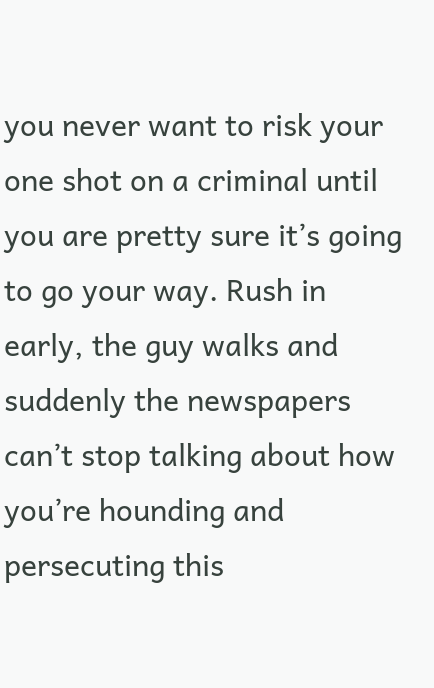you never want to risk your one shot on a criminal until you are pretty sure it’s going to go your way. Rush in early, the guy walks and suddenly the newspapers can’t stop talking about how you’re hounding and persecuting this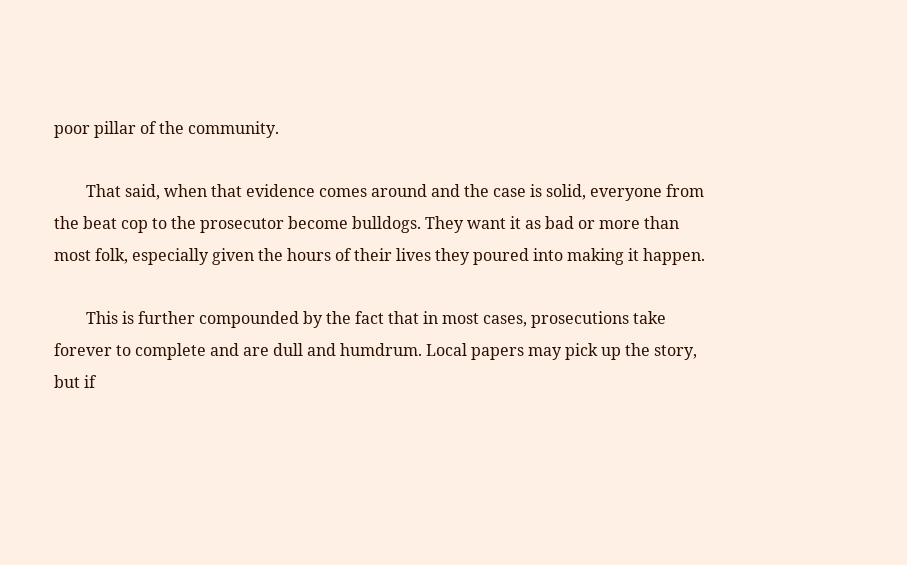poor pillar of the community.

        That said, when that evidence comes around and the case is solid, everyone from the beat cop to the prosecutor become bulldogs. They want it as bad or more than most folk, especially given the hours of their lives they poured into making it happen.

        This is further compounded by the fact that in most cases, prosecutions take forever to complete and are dull and humdrum. Local papers may pick up the story, but if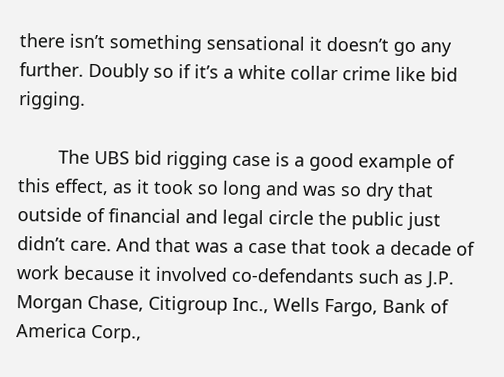there isn’t something sensational it doesn’t go any further. Doubly so if it’s a white collar crime like bid rigging.

        The UBS bid rigging case is a good example of this effect, as it took so long and was so dry that outside of financial and legal circle the public just didn’t care. And that was a case that took a decade of work because it involved co-defendants such as J.P. Morgan Chase, Citigroup Inc., Wells Fargo, Bank of America Corp.,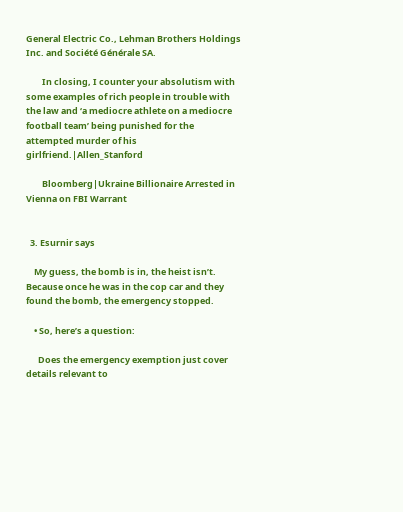General Electric Co., Lehman Brothers Holdings Inc. and Société Générale SA.

        In closing, I counter your absolutism with some examples of rich people in trouble with the law and ‘a mediocre athlete on a mediocre football team’ being punished for the attempted murder of his girlfriend.|Allen_Stanford

        Bloomberg|Ukraine Billionaire Arrested in Vienna on FBI Warrant


  3. Esurnir says

    My guess, the bomb is in, the heist isn’t. Because once he was in the cop car and they found the bomb, the emergency stopped.

    • So, here’s a question:

      Does the emergency exemption just cover details relevant to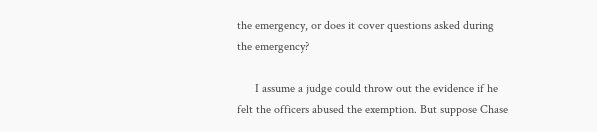the emergency, or does it cover questions asked during the emergency?

      I assume a judge could throw out the evidence if he felt the officers abused the exemption. But suppose Chase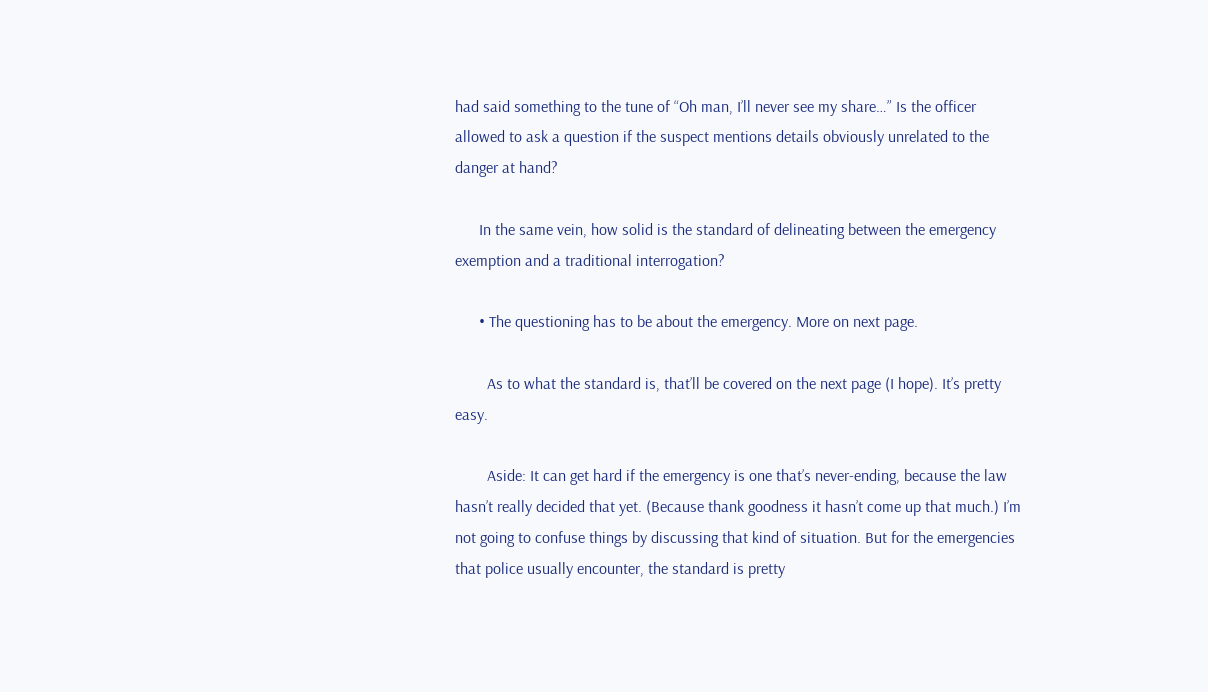had said something to the tune of “Oh man, I’ll never see my share…” Is the officer allowed to ask a question if the suspect mentions details obviously unrelated to the danger at hand?

      In the same vein, how solid is the standard of delineating between the emergency exemption and a traditional interrogation?

      • The questioning has to be about the emergency. More on next page.

        As to what the standard is, that’ll be covered on the next page (I hope). It’s pretty easy.

        Aside: It can get hard if the emergency is one that’s never-ending, because the law hasn’t really decided that yet. (Because thank goodness it hasn’t come up that much.) I’m not going to confuse things by discussing that kind of situation. But for the emergencies that police usually encounter, the standard is pretty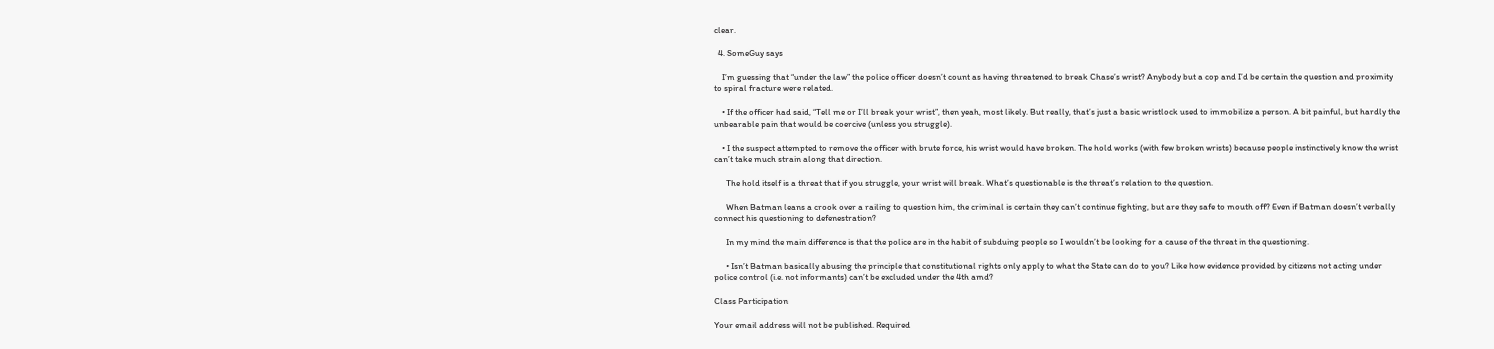clear.

  4. SomeGuy says

    I’m guessing that “under the law” the police officer doesn’t count as having threatened to break Chase’s wrist? Anybody but a cop and I’d be certain the question and proximity to spiral fracture were related.

    • If the officer had said, “Tell me or I’ll break your wrist”, then yeah, most likely. But really, that’s just a basic wristlock used to immobilize a person. A bit painful, but hardly the unbearable pain that would be coercive (unless you struggle).

    • I the suspect attempted to remove the officer with brute force, his wrist would have broken. The hold works (with few broken wrists) because people instinctively know the wrist can’t take much strain along that direction.

      The hold itself is a threat that if you struggle, your wrist will break. What’s questionable is the threat’s relation to the question.

      When Batman leans a crook over a railing to question him, the criminal is certain they can’t continue fighting, but are they safe to mouth off? Even if Batman doesn’t verbally connect his questioning to defenestration?

      In my mind the main difference is that the police are in the habit of subduing people so I wouldn’t be looking for a cause of the threat in the questioning.

      • Isn’t Batman basically abusing the principle that constitutional rights only apply to what the State can do to you? Like how evidence provided by citizens not acting under police control (i.e. not informants) can’t be excluded under the 4th amd?

Class Participation

Your email address will not be published. Required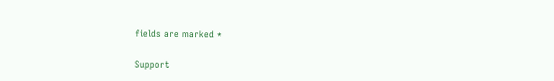fields are marked *

Support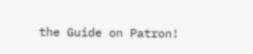the Guide on Patron!